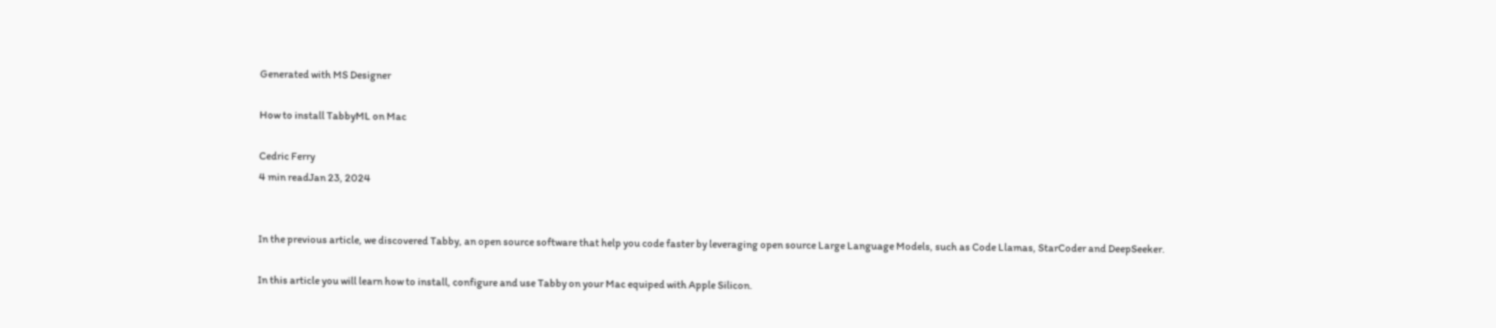Generated with MS Designer

How to install TabbyML on Mac

Cedric Ferry
4 min readJan 23, 2024


In the previous article, we discovered Tabby, an open source software that help you code faster by leveraging open source Large Language Models, such as Code Llamas, StarCoder and DeepSeeker.

In this article you will learn how to install, configure and use Tabby on your Mac equiped with Apple Silicon.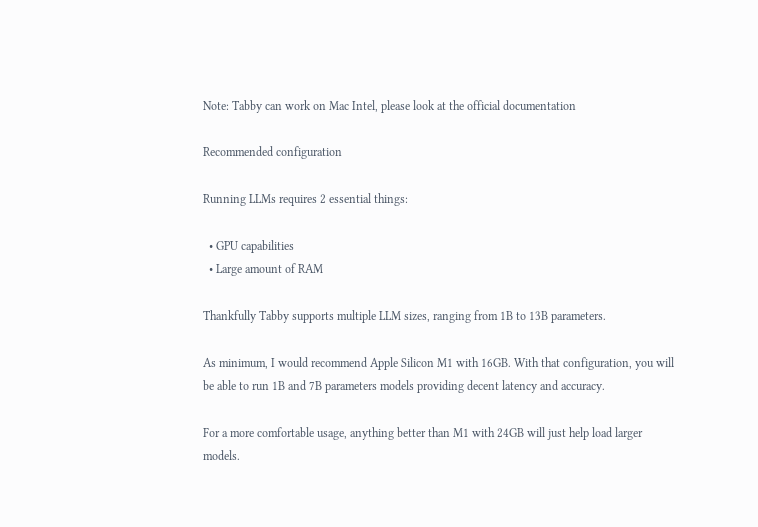Note: Tabby can work on Mac Intel, please look at the official documentation

Recommended configuration

Running LLMs requires 2 essential things:

  • GPU capabilities
  • Large amount of RAM

Thankfully Tabby supports multiple LLM sizes, ranging from 1B to 13B parameters.

As minimum, I would recommend Apple Silicon M1 with 16GB. With that configuration, you will be able to run 1B and 7B parameters models providing decent latency and accuracy.

For a more comfortable usage, anything better than M1 with 24GB will just help load larger models.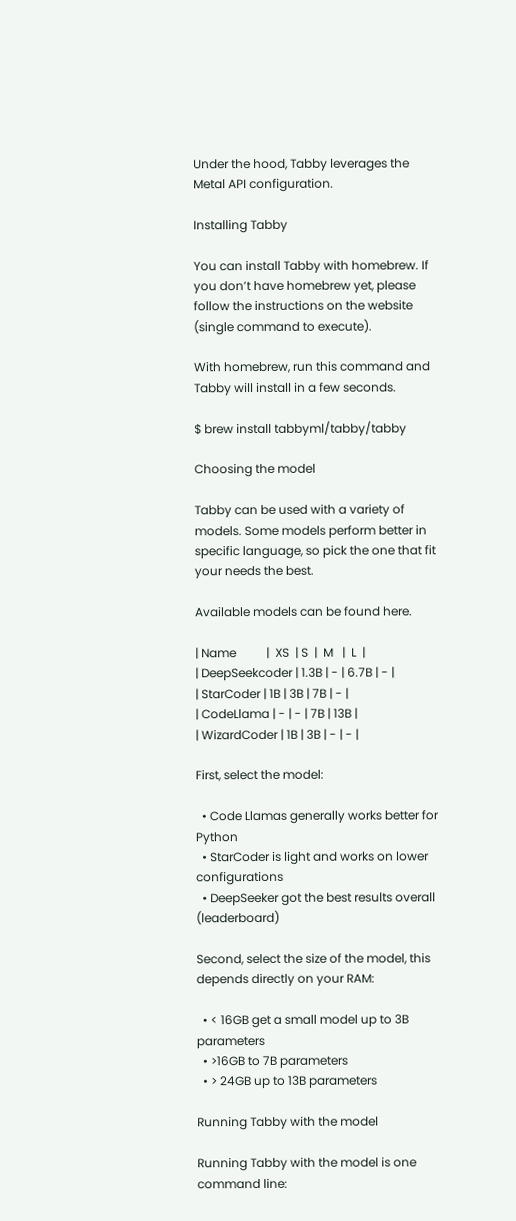Under the hood, Tabby leverages the Metal API configuration.

Installing Tabby

You can install Tabby with homebrew. If you don’t have homebrew yet, please follow the instructions on the website (single command to execute).

With homebrew, run this command and Tabby will install in a few seconds.

$ brew install tabbyml/tabby/tabby

Choosing the model

Tabby can be used with a variety of models. Some models perform better in specific language, so pick the one that fit your needs the best.

Available models can be found here.

| Name          |  XS  | S  |  M   |  L  |
| DeepSeekcoder | 1.3B | - | 6.7B | - |
| StarCoder | 1B | 3B | 7B | - |
| CodeLlama | - | - | 7B | 13B |
| WizardCoder | 1B | 3B | - | - |

First, select the model:

  • Code Llamas generally works better for Python
  • StarCoder is light and works on lower configurations
  • DeepSeeker got the best results overall (leaderboard)

Second, select the size of the model, this depends directly on your RAM:

  • < 16GB get a small model up to 3B parameters
  • >16GB to 7B parameters
  • > 24GB up to 13B parameters

Running Tabby with the model

Running Tabby with the model is one command line: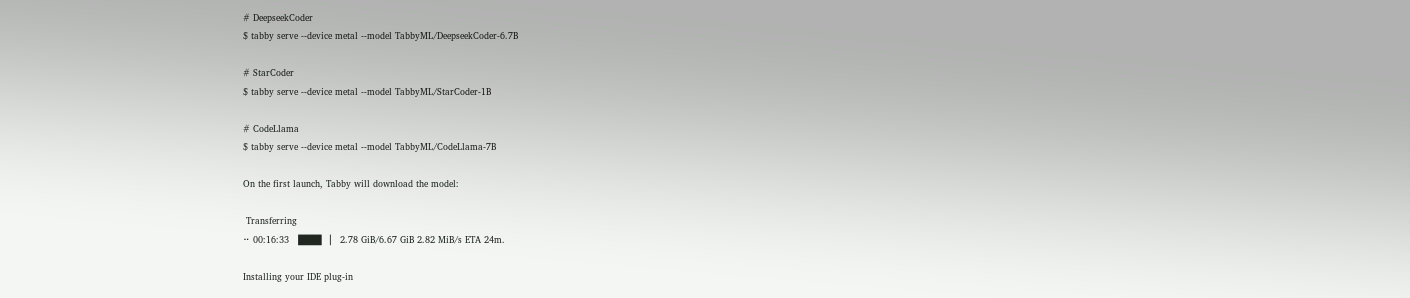# DeepseekCoder
$ tabby serve --device metal --model TabbyML/DeepseekCoder-6.7B

# StarCoder
$ tabby serve --device metal --model TabbyML/StarCoder-1B

# CodeLlama
$ tabby serve --device metal --model TabbyML/CodeLlama-7B

On the first launch, Tabby will download the model:

 Transferring
⠒ 00:16:33 ▕███▎ ▏ 2.78 GiB/6.67 GiB 2.82 MiB/s ETA 24m.

Installing your IDE plug-in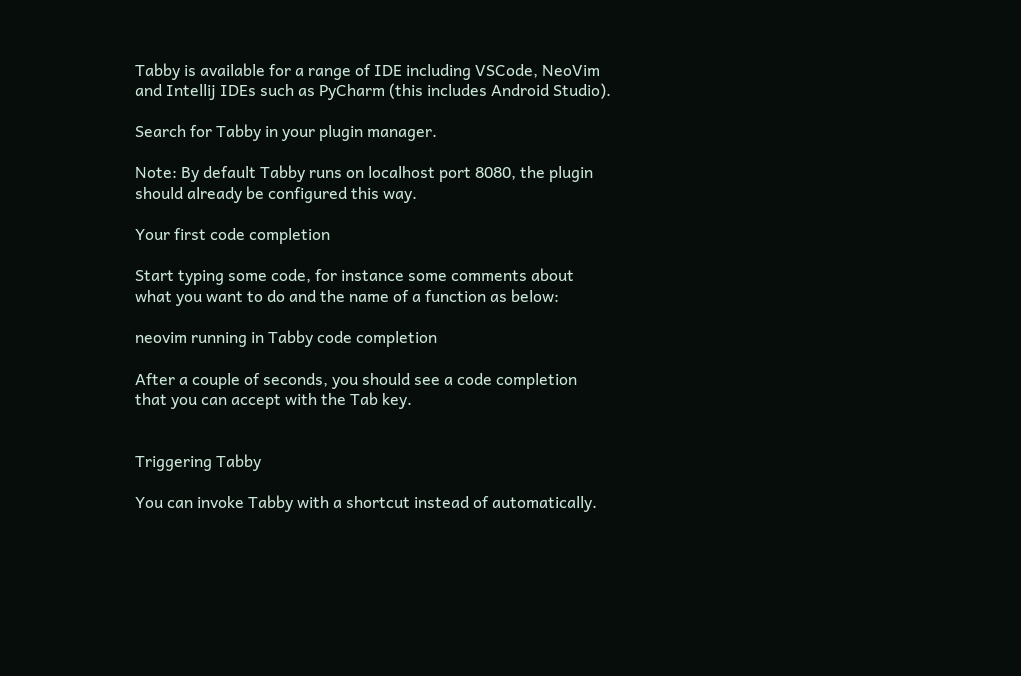Tabby is available for a range of IDE including VSCode, NeoVim and Intellij IDEs such as PyCharm (this includes Android Studio).

Search for Tabby in your plugin manager.

Note: By default Tabby runs on localhost port 8080, the plugin should already be configured this way.

Your first code completion

Start typing some code, for instance some comments about what you want to do and the name of a function as below:

neovim running in Tabby code completion

After a couple of seconds, you should see a code completion that you can accept with the Tab key.


Triggering Tabby

You can invoke Tabby with a shortcut instead of automatically.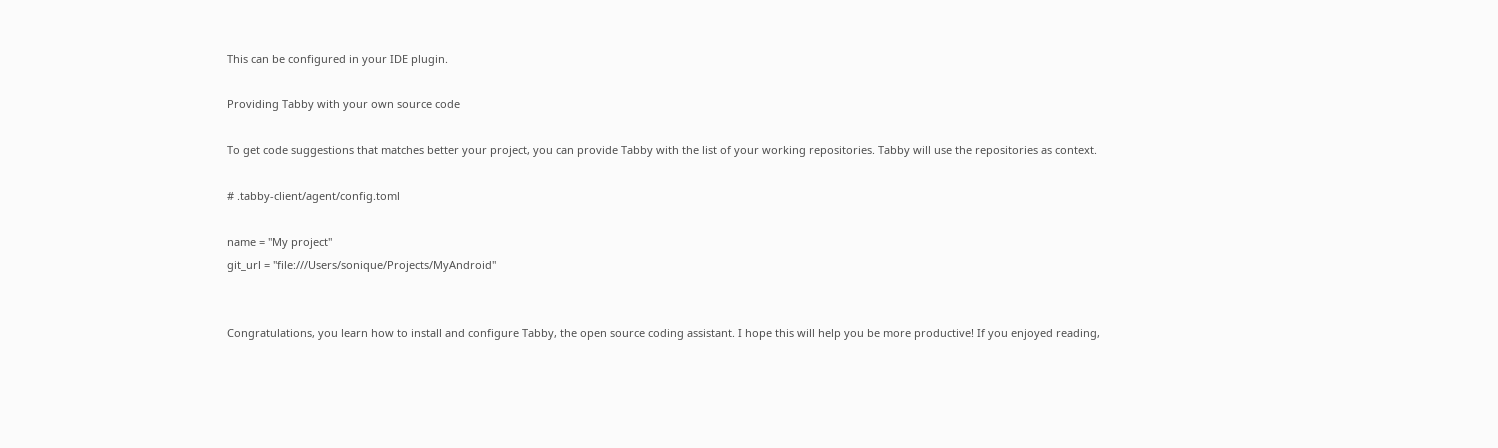This can be configured in your IDE plugin.

Providing Tabby with your own source code

To get code suggestions that matches better your project, you can provide Tabby with the list of your working repositories. Tabby will use the repositories as context.

# .tabby-client/agent/config.toml

name = "My project"
git_url = "file:///Users/sonique/Projects/MyAndroid"


Congratulations, you learn how to install and configure Tabby, the open source coding assistant. I hope this will help you be more productive! If you enjoyed reading,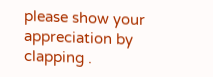please show your appreciation by clapping .